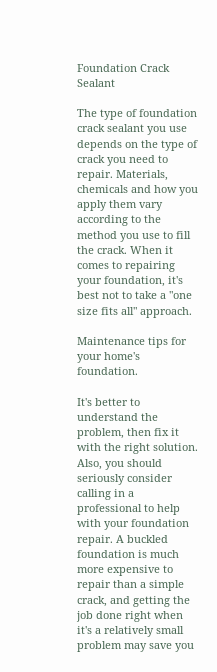Foundation Crack Sealant

The type of foundation crack sealant you use depends on the type of crack you need to repair. Materials, chemicals and how you apply them vary according to the method you use to fill the crack. When it comes to repairing your foundation, it's best not to take a "one size fits all" approach.

Maintenance tips for your home's foundation.

It's better to understand the problem, then fix it with the right solution. Also, you should seriously consider calling in a professional to help with your foundation repair. A buckled foundation is much more expensive to repair than a simple crack, and getting the job done right when it's a relatively small problem may save you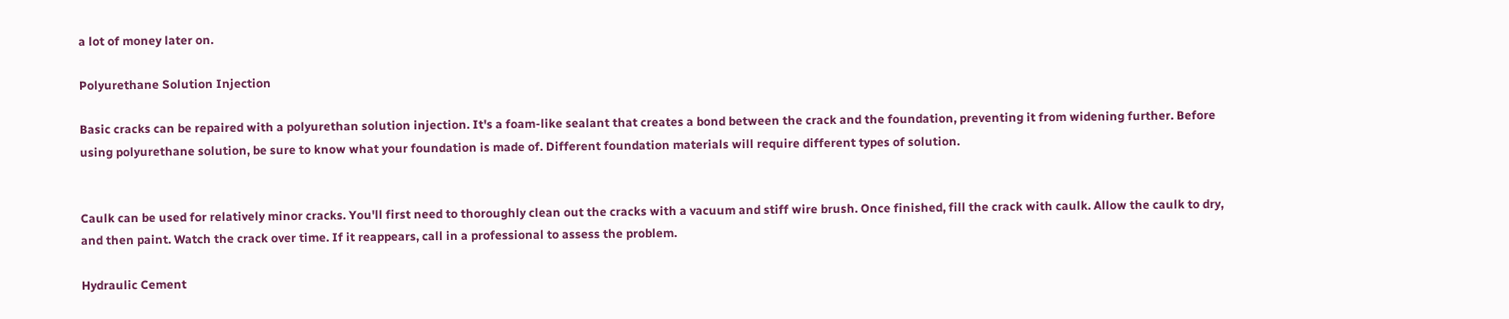a lot of money later on.

Polyurethane Solution Injection

Basic cracks can be repaired with a polyurethan solution injection. It's a foam-like sealant that creates a bond between the crack and the foundation, preventing it from widening further. Before using polyurethane solution, be sure to know what your foundation is made of. Different foundation materials will require different types of solution.


Caulk can be used for relatively minor cracks. You'll first need to thoroughly clean out the cracks with a vacuum and stiff wire brush. Once finished, fill the crack with caulk. Allow the caulk to dry, and then paint. Watch the crack over time. If it reappears, call in a professional to assess the problem.

Hydraulic Cement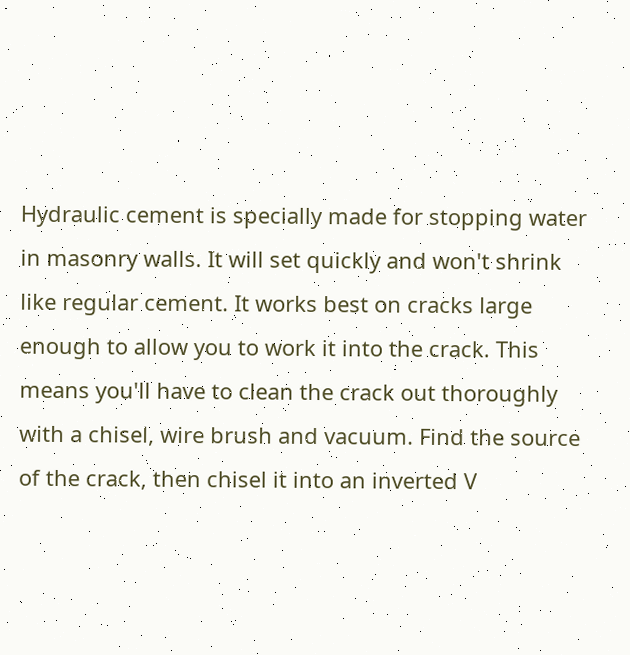Hydraulic cement is specially made for stopping water in masonry walls. It will set quickly and won't shrink like regular cement. It works best on cracks large enough to allow you to work it into the crack. This means you'll have to clean the crack out thoroughly with a chisel, wire brush and vacuum. Find the source of the crack, then chisel it into an inverted V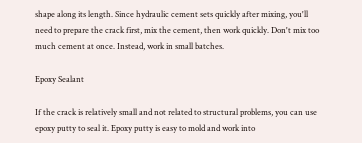shape along its length. Since hydraulic cement sets quickly after mixing, you'll need to prepare the crack first, mix the cement, then work quickly. Don't mix too much cement at once. Instead, work in small batches.

Epoxy Sealant

If the crack is relatively small and not related to structural problems, you can use epoxy putty to seal it. Epoxy putty is easy to mold and work into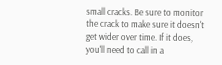small cracks. Be sure to monitor the crack to make sure it doesn't get wider over time. If it does, you'll need to call in a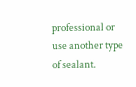professional or use another type of sealant.